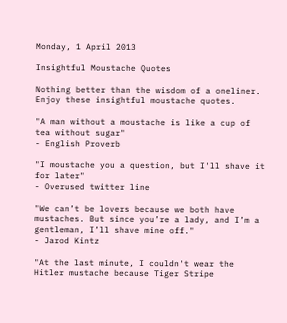Monday, 1 April 2013

Insightful Moustache Quotes

Nothing better than the wisdom of a oneliner. Enjoy these insightful moustache quotes.

"A man without a moustache is like a cup of tea without sugar"
- English Proverb

"I moustache you a question, but I'll shave it for later"
- Overused twitter line

"We can’t be lovers because we both have mustaches. But since you’re a lady, and I’m a gentleman, I’ll shave mine off."
- Jarod Kintz

"At the last minute, I couldn't wear the Hitler mustache because Tiger Stripe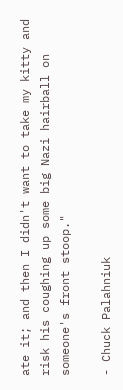ate it; and then I didn't want to take my kitty and risk his coughing up some big Nazi hairball on someone's front stoop."

- Chuck Palahniuk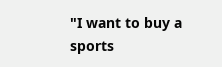"I want to buy a sports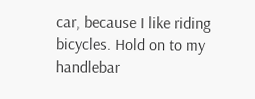car, because I like riding bicycles. Hold on to my handlebar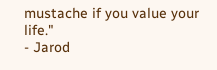mustache if you value your life."
- Jarod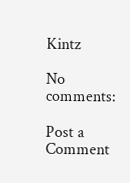Kintz

No comments:

Post a Comment